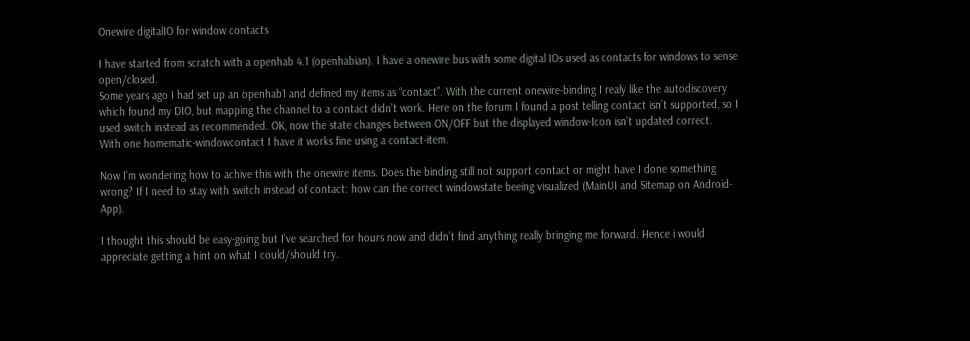Onewire digitalIO for window contacts

I have started from scratch with a openhab 4.1 (openhabian). I have a onewire bus with some digital IOs used as contacts for windows to sense open/closed.
Some years ago I had set up an openhab1 and defined my items as “contact”. With the current onewire-binding I realy like the autodiscovery which found my DIO, but mapping the channel to a contact didn’t work. Here on the forum I found a post telling contact isn’t supported, so I used switch instead as recommended. OK, now the state changes between ON/OFF but the displayed window-Icon isn’t updated correct.
With one homematic-windowcontact I have it works fine using a contact-item.

Now I’m wondering how to achive this with the onewire items. Does the binding still not support contact or might have I done something wrong? If I need to stay with switch instead of contact: how can the correct windowstate beeing visualized (MainUI and Sitemap on Android-App).

I thought this should be easy-going but I’ve searched for hours now and didn’t find anything really bringing me forward. Hence i would appreciate getting a hint on what I could/should try.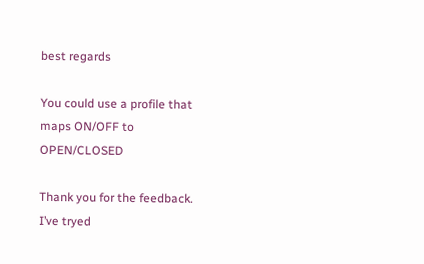best regards

You could use a profile that maps ON/OFF to OPEN/CLOSED

Thank you for the feedback.
I’ve tryed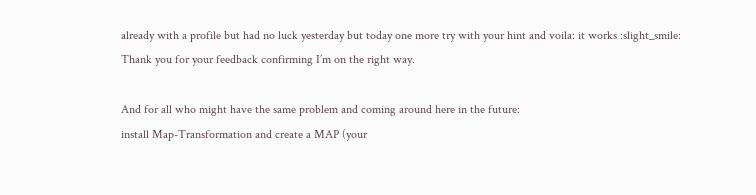already with a profile but had no luck yesterday but today one more try with your hint and voila: it works :slight_smile:
Thank you for your feedback confirming I’m on the right way.

And for all who might have the same problem and coming around here in the future:
install Map-Transformation and create a MAP (your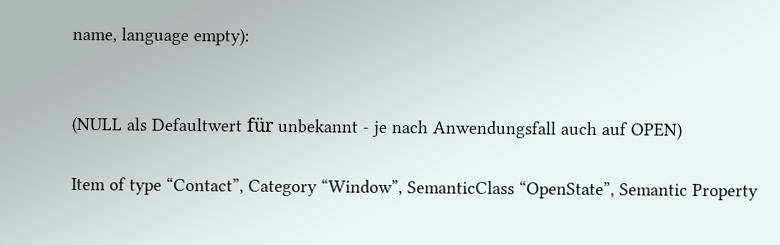name, language empty):


(NULL als Defaultwert für unbekannt - je nach Anwendungsfall auch auf OPEN)

Item of type “Contact”, Category “Window”, SemanticClass “OpenState”, Semantic Property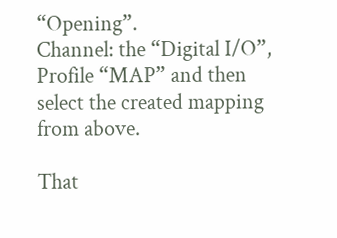“Opening”.
Channel: the “Digital I/O”, Profile “MAP” and then select the created mapping from above.

That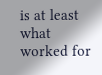is at least what worked for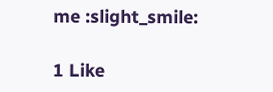me :slight_smile:

1 Like